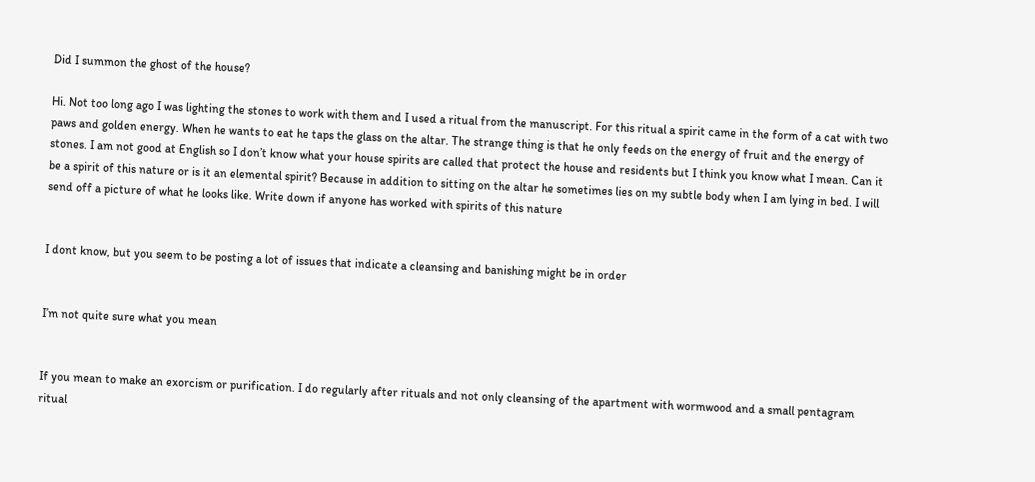Did I summon the ghost of the house?

Hi. Not too long ago I was lighting the stones to work with them and I used a ritual from the manuscript. For this ritual a spirit came in the form of a cat with two paws and golden energy. When he wants to eat he taps the glass on the altar. The strange thing is that he only feeds on the energy of fruit and the energy of stones. I am not good at English so I don’t know what your house spirits are called that protect the house and residents but I think you know what I mean. Can it be a spirit of this nature or is it an elemental spirit? Because in addition to sitting on the altar he sometimes lies on my subtle body when I am lying in bed. I will send off a picture of what he looks like. Write down if anyone has worked with spirits of this nature


I dont know, but you seem to be posting a lot of issues that indicate a cleansing and banishing might be in order


I’m not quite sure what you mean


If you mean to make an exorcism or purification. I do regularly after rituals and not only cleansing of the apartment with wormwood and a small pentagram ritual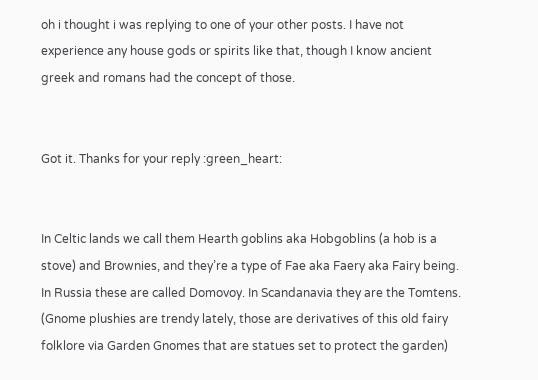oh i thought i was replying to one of your other posts. I have not experience any house gods or spirits like that, though I know ancient greek and romans had the concept of those.


Got it. Thanks for your reply :green_heart:


In Celtic lands we call them Hearth goblins aka Hobgoblins (a hob is a stove) and Brownies, and they’re a type of Fae aka Faery aka Fairy being. In Russia these are called Domovoy. In Scandanavia they are the Tomtens. (Gnome plushies are trendy lately, those are derivatives of this old fairy folklore via Garden Gnomes that are statues set to protect the garden)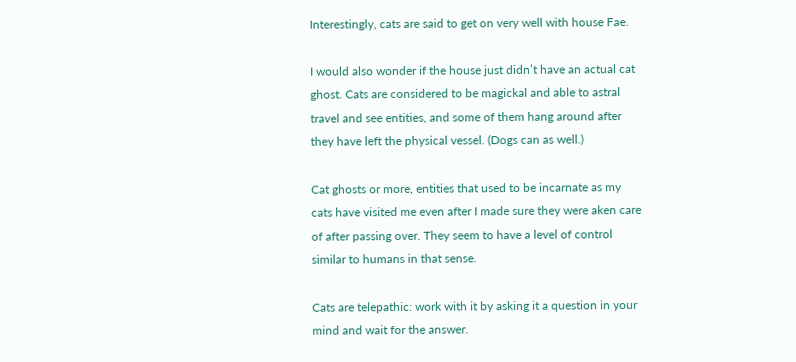Interestingly, cats are said to get on very well with house Fae.

I would also wonder if the house just didn’t have an actual cat ghost. Cats are considered to be magickal and able to astral travel and see entities, and some of them hang around after they have left the physical vessel. (Dogs can as well.)

Cat ghosts or more, entities that used to be incarnate as my cats have visited me even after I made sure they were aken care of after passing over. They seem to have a level of control similar to humans in that sense.

Cats are telepathic: work with it by asking it a question in your mind and wait for the answer.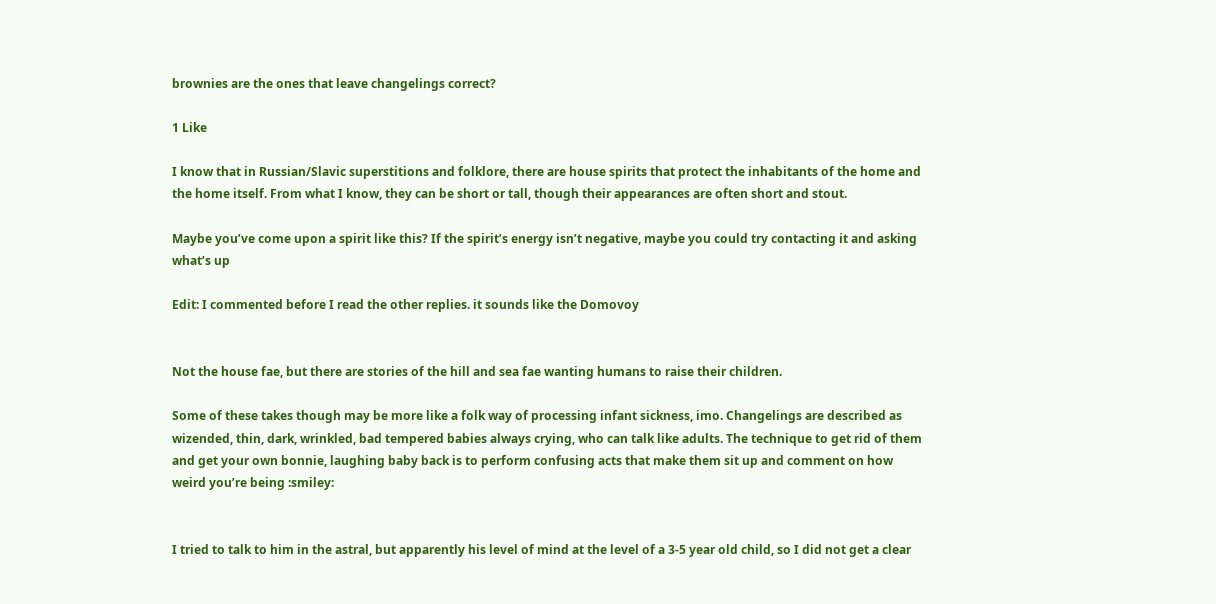brownies are the ones that leave changelings correct?

1 Like

I know that in Russian/Slavic superstitions and folklore, there are house spirits that protect the inhabitants of the home and the home itself. From what I know, they can be short or tall, though their appearances are often short and stout.

Maybe you’ve come upon a spirit like this? If the spirit’s energy isn’t negative, maybe you could try contacting it and asking what’s up

Edit: I commented before I read the other replies. it sounds like the Domovoy


Not the house fae, but there are stories of the hill and sea fae wanting humans to raise their children.

Some of these takes though may be more like a folk way of processing infant sickness, imo. Changelings are described as wizended, thin, dark, wrinkled, bad tempered babies always crying, who can talk like adults. The technique to get rid of them and get your own bonnie, laughing baby back is to perform confusing acts that make them sit up and comment on how weird you’re being :smiley:


I tried to talk to him in the astral, but apparently his level of mind at the level of a 3-5 year old child, so I did not get a clear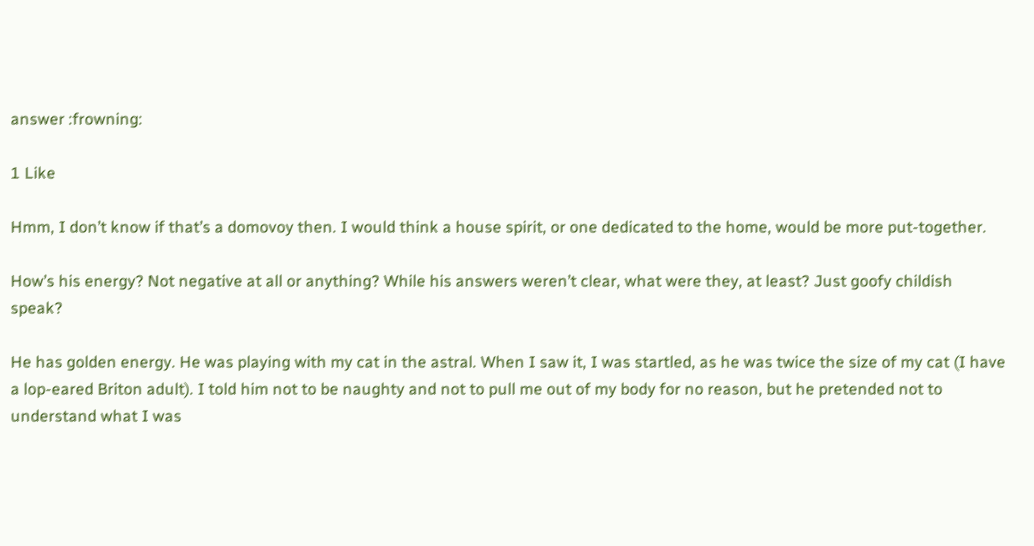answer :frowning:

1 Like

Hmm, I don’t know if that’s a domovoy then. I would think a house spirit, or one dedicated to the home, would be more put-together.

How’s his energy? Not negative at all or anything? While his answers weren’t clear, what were they, at least? Just goofy childish speak?

He has golden energy. He was playing with my cat in the astral. When I saw it, I was startled, as he was twice the size of my cat (I have a lop-eared Briton adult). I told him not to be naughty and not to pull me out of my body for no reason, but he pretended not to understand what I was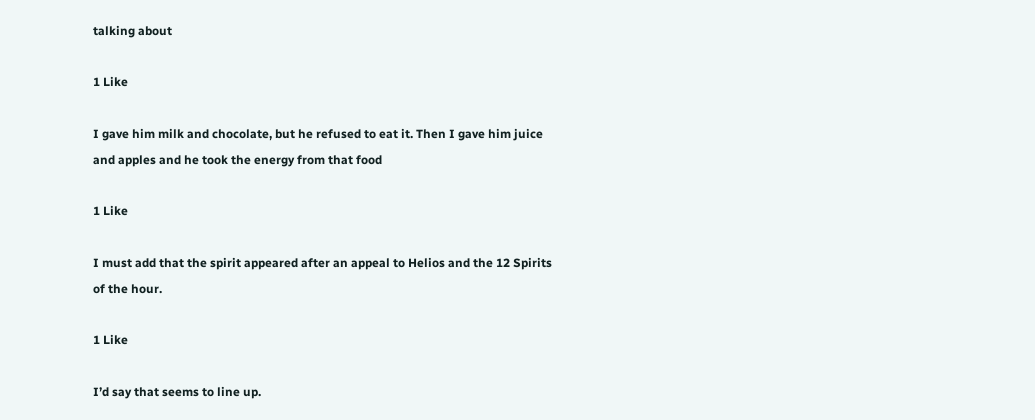talking about

1 Like

I gave him milk and chocolate, but he refused to eat it. Then I gave him juice and apples and he took the energy from that food

1 Like

I must add that the spirit appeared after an appeal to Helios and the 12 Spirits of the hour.

1 Like

I’d say that seems to line up.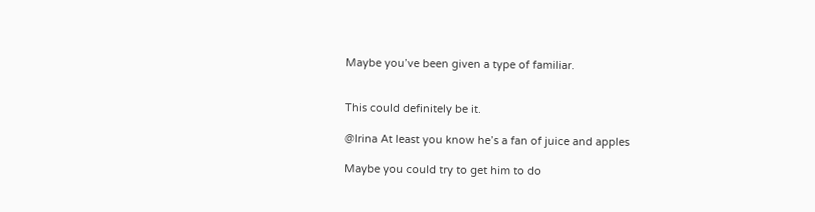Maybe you’ve been given a type of familiar.


This could definitely be it.

@Irina At least you know he’s a fan of juice and apples

Maybe you could try to get him to do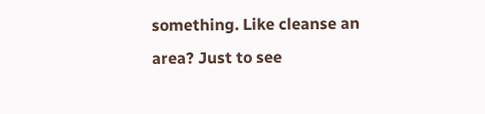something. Like cleanse an area? Just to see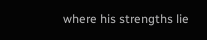where his strengths lie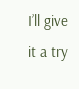I’ll give it a try